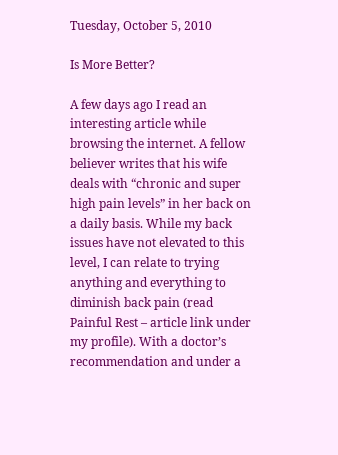Tuesday, October 5, 2010

Is More Better?

A few days ago I read an interesting article while browsing the internet. A fellow believer writes that his wife deals with “chronic and super high pain levels” in her back on a daily basis. While my back issues have not elevated to this level, I can relate to trying anything and everything to diminish back pain (read Painful Rest – article link under my profile). With a doctor’s recommendation and under a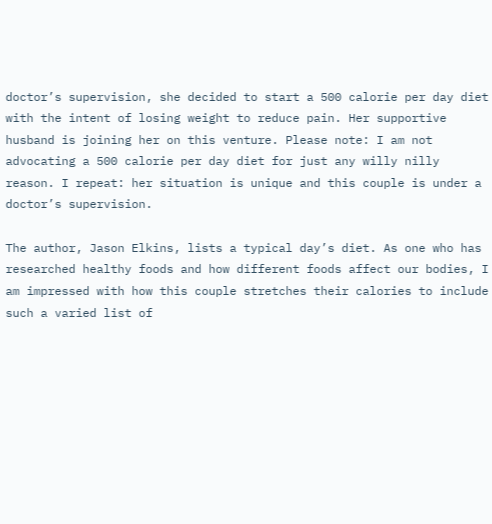doctor’s supervision, she decided to start a 500 calorie per day diet with the intent of losing weight to reduce pain. Her supportive husband is joining her on this venture. Please note: I am not advocating a 500 calorie per day diet for just any willy nilly reason. I repeat: her situation is unique and this couple is under a doctor’s supervision.

The author, Jason Elkins, lists a typical day’s diet. As one who has researched healthy foods and how different foods affect our bodies, I am impressed with how this couple stretches their calories to include such a varied list of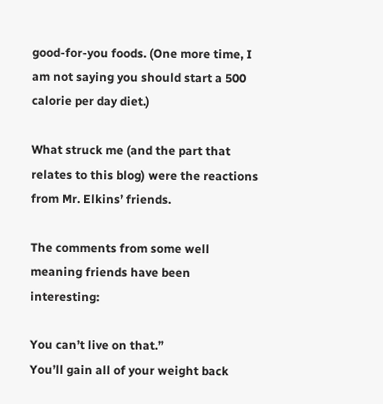good-for-you foods. (One more time, I am not saying you should start a 500 calorie per day diet.)

What struck me (and the part that relates to this blog) were the reactions from Mr. Elkins’ friends.

The comments from some well meaning friends have been interesting:

You can’t live on that.”
You’ll gain all of your weight back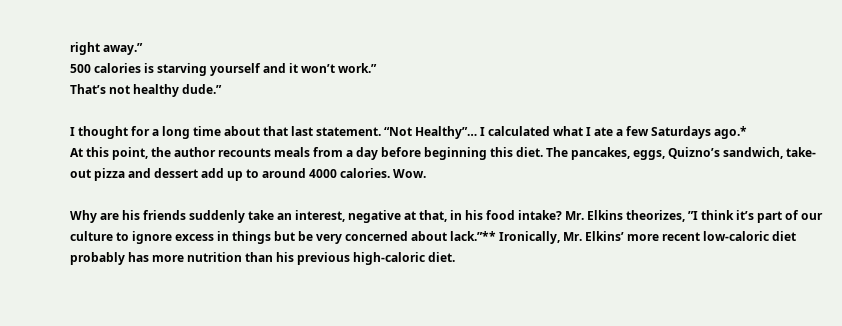right away.”
500 calories is starving yourself and it won’t work.”
That’s not healthy dude.”

I thought for a long time about that last statement. “Not Healthy”… I calculated what I ate a few Saturdays ago.*
At this point, the author recounts meals from a day before beginning this diet. The pancakes, eggs, Quizno’s sandwich, take-out pizza and dessert add up to around 4000 calories. Wow.

Why are his friends suddenly take an interest, negative at that, in his food intake? Mr. Elkins theorizes, ”I think it’s part of our culture to ignore excess in things but be very concerned about lack.”** Ironically, Mr. Elkins’ more recent low-caloric diet probably has more nutrition than his previous high-caloric diet.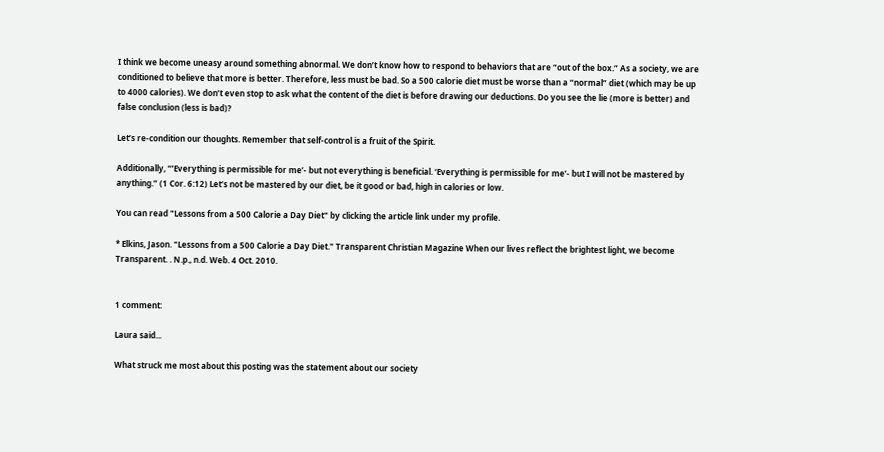I think we become uneasy around something abnormal. We don’t know how to respond to behaviors that are “out of the box.” As a society, we are conditioned to believe that more is better. Therefore, less must be bad. So a 500 calorie diet must be worse than a “normal” diet (which may be up to 4000 calories). We don’t even stop to ask what the content of the diet is before drawing our deductions. Do you see the lie (more is better) and false conclusion (less is bad)?

Let’s re-condition our thoughts. Remember that self-control is a fruit of the Spirit.

Additionally, “’Everything is permissible for me’- but not everything is beneficial. ‘Everything is permissible for me’- but I will not be mastered by anything.” (1 Cor. 6:12) Let’s not be mastered by our diet, be it good or bad, high in calories or low.

You can read "Lessons from a 500 Calorie a Day Diet" by clicking the article link under my profile.

* Elkins, Jason. "Lessons from a 500 Calorie a Day Diet." Transparent Christian Magazine When our lives reflect the brightest light, we become Transparent. . N.p., n.d. Web. 4 Oct. 2010.


1 comment:

Laura said...

What struck me most about this posting was the statement about our society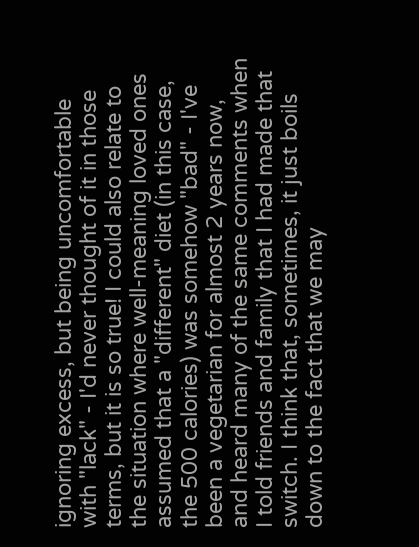ignoring excess, but being uncomfortable with "lack" - I'd never thought of it in those terms, but it is so true! I could also relate to the situation where well-meaning loved ones assumed that a "different" diet (in this case, the 500 calories) was somehow "bad" - I've been a vegetarian for almost 2 years now, and heard many of the same comments when I told friends and family that I had made that switch. I think that, sometimes, it just boils down to the fact that we may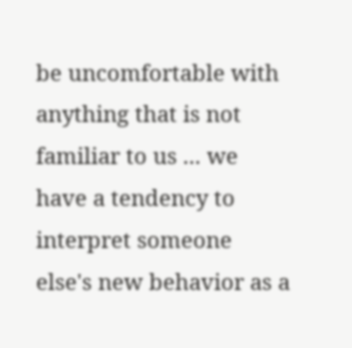be uncomfortable with anything that is not familiar to us ... we have a tendency to interpret someone else's new behavior as a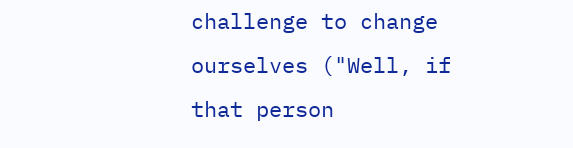challenge to change ourselves ("Well, if that person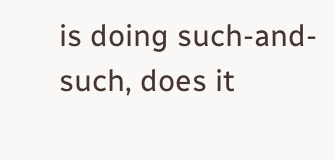is doing such-and-such, does it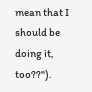mean that I should be doing it, too??").